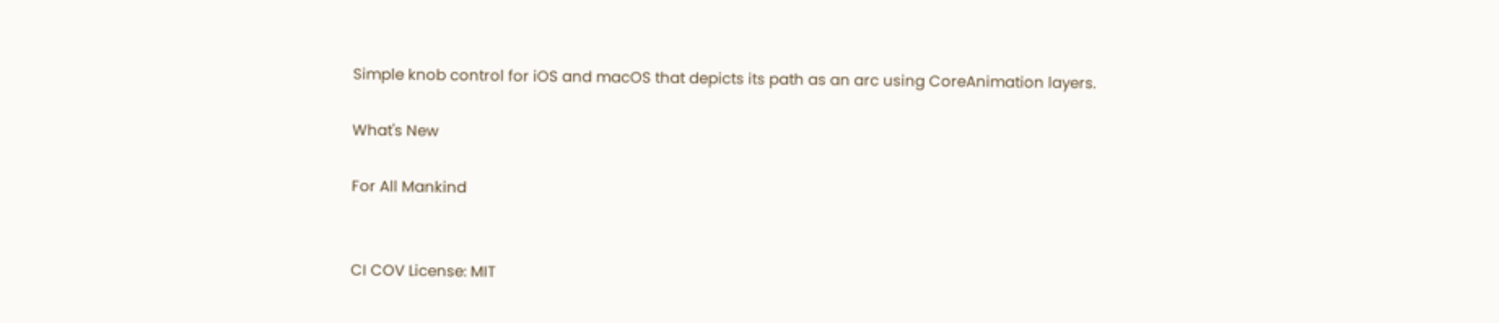Simple knob control for iOS and macOS that depicts its path as an arc using CoreAnimation layers.

What's New

For All Mankind


CI COV License: MIT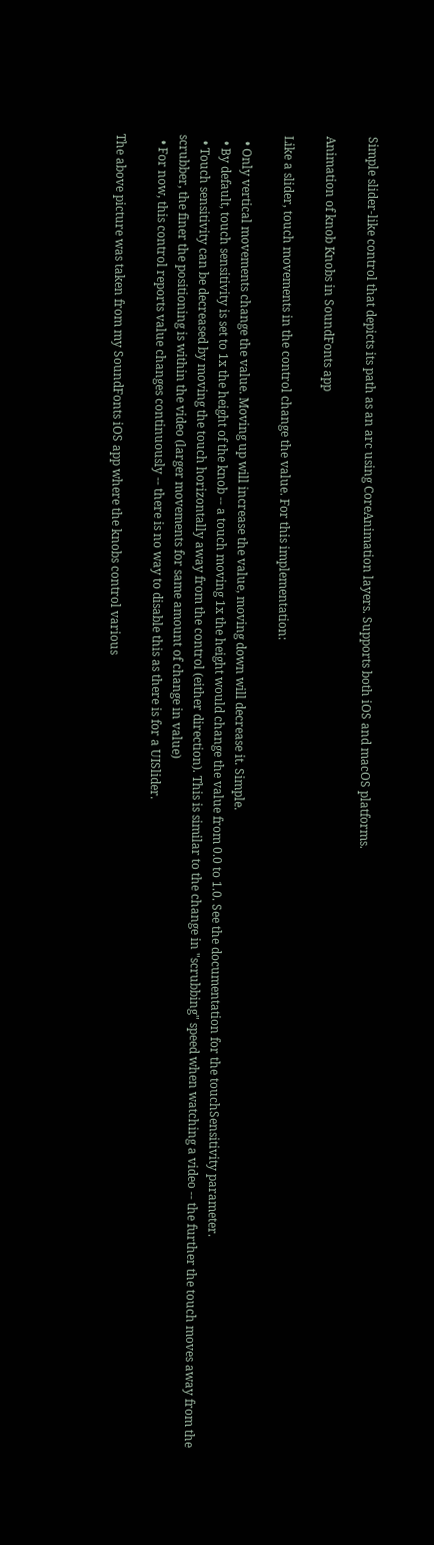Simple slider-like control that depicts its path as an arc using CoreAnimation layers. Supports both iOS and macOS platforms.

Animation of knob Knobs in SoundFonts app

Like a slider, touch movements in the control change the value. For this implementation:

  • Only vertical movements change the value. Moving up will increase the value, moving down will decrease it. Simple.
  • By default, touch sensitivity is set to 1x the height of the knob -- a touch moving 1x the height would change the value from 0.0 to 1.0. See the documentation for the touchSensitivity parameter.
  • Touch sensitivity can be decreased by moving the touch horizontally away from the control (either direction). This is similar to the change in "scrubbing" speed when watching a video -- the further the touch moves away from the scrubber, the finer the positioning is within the video (larger movements for same amount of change in value)
  • For now, this control reports value changes continuously -- there is no way to disable this as there is for a UISlider.

The above picture was taken from my SoundFonts iOS app where the knobs control various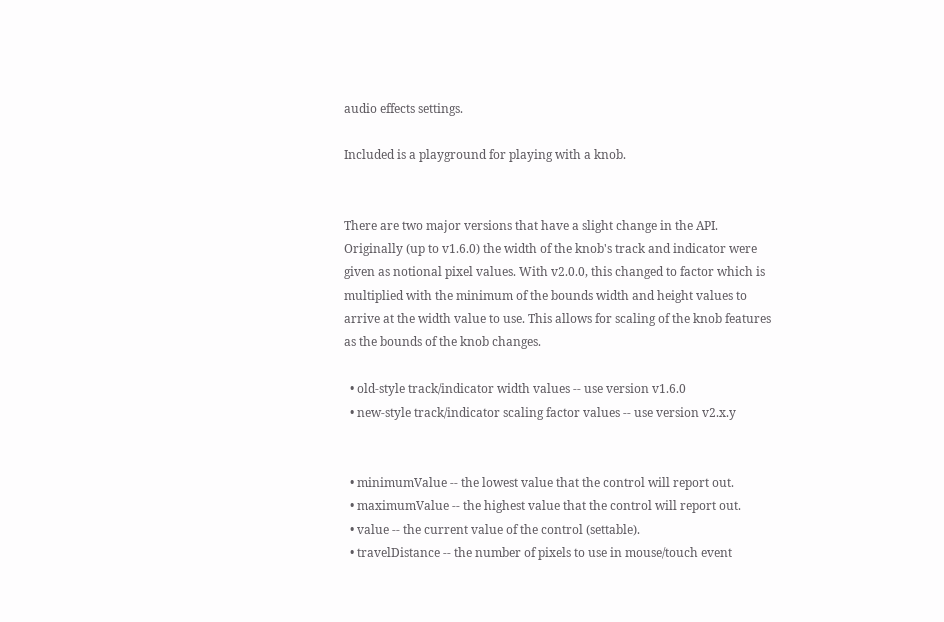audio effects settings.

Included is a playground for playing with a knob.


There are two major versions that have a slight change in the API. Originally (up to v1.6.0) the width of the knob's track and indicator were given as notional pixel values. With v2.0.0, this changed to factor which is multiplied with the minimum of the bounds width and height values to arrive at the width value to use. This allows for scaling of the knob features as the bounds of the knob changes.

  • old-style track/indicator width values -- use version v1.6.0
  • new-style track/indicator scaling factor values -- use version v2.x.y


  • minimumValue -- the lowest value that the control will report out.
  • maximumValue -- the highest value that the control will report out.
  • value -- the current value of the control (settable).
  • travelDistance -- the number of pixels to use in mouse/touch event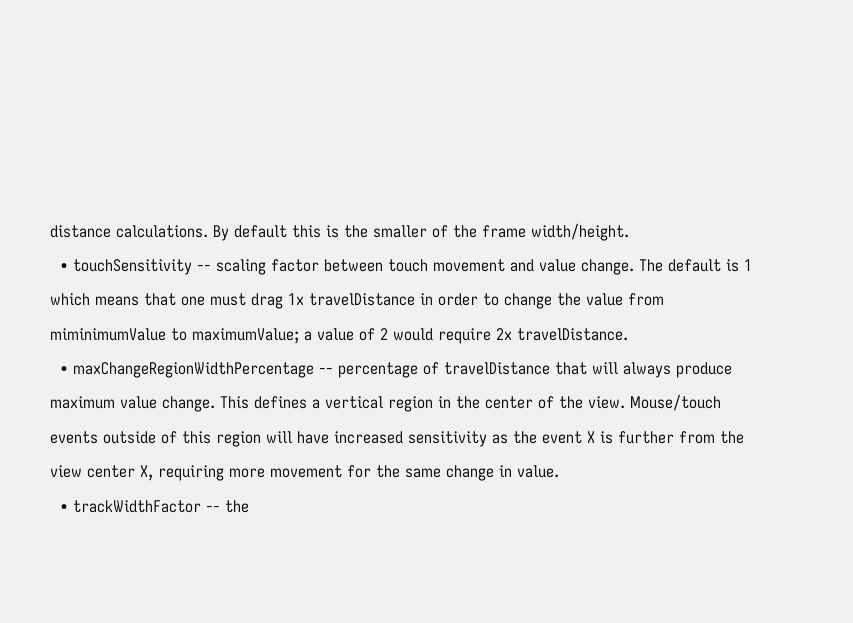distance calculations. By default this is the smaller of the frame width/height.
  • touchSensitivity -- scaling factor between touch movement and value change. The default is 1 which means that one must drag 1x travelDistance in order to change the value from miminimumValue to maximumValue; a value of 2 would require 2x travelDistance.
  • maxChangeRegionWidthPercentage -- percentage of travelDistance that will always produce maximum value change. This defines a vertical region in the center of the view. Mouse/touch events outside of this region will have increased sensitivity as the event X is further from the view center X, requiring more movement for the same change in value.
  • trackWidthFactor -- the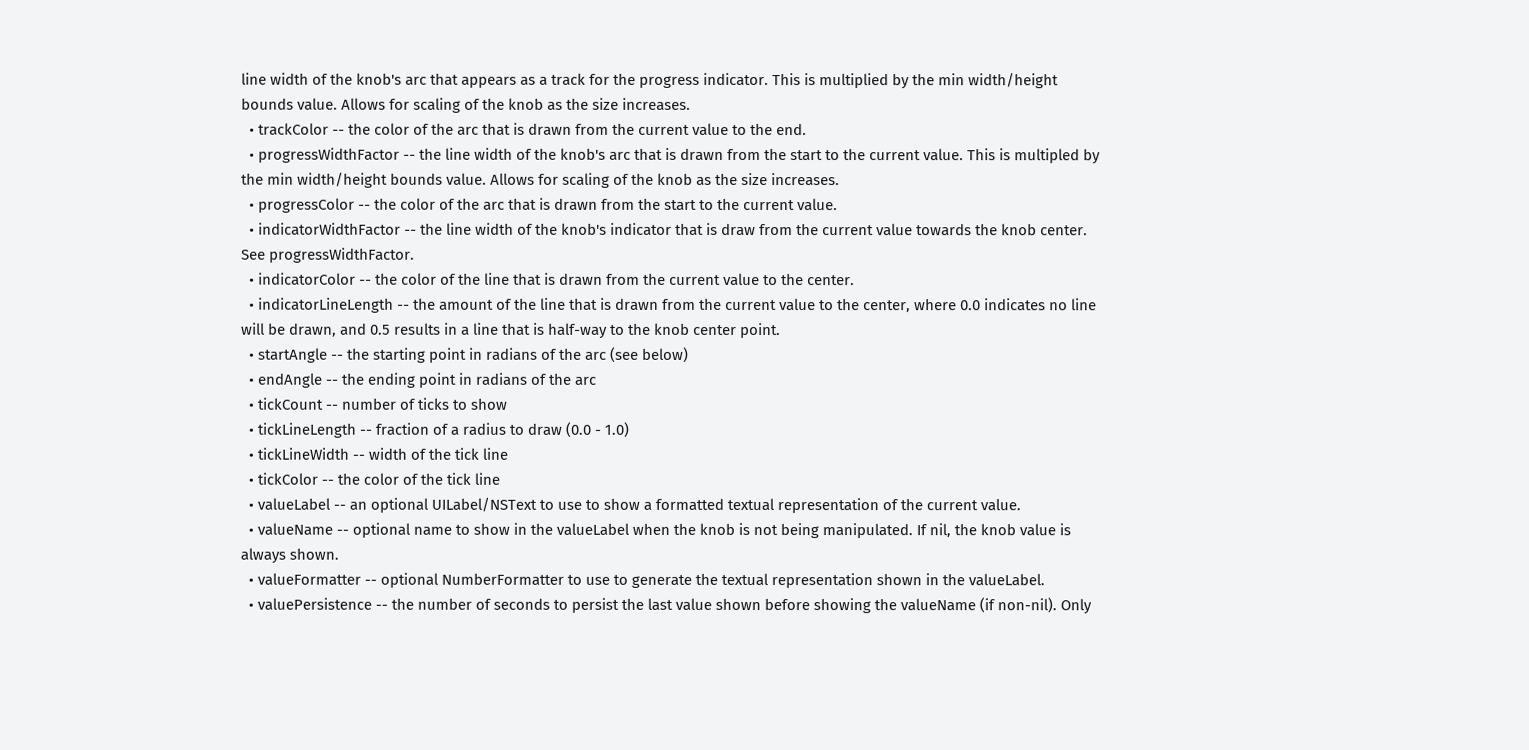line width of the knob's arc that appears as a track for the progress indicator. This is multiplied by the min width/height bounds value. Allows for scaling of the knob as the size increases.
  • trackColor -- the color of the arc that is drawn from the current value to the end.
  • progressWidthFactor -- the line width of the knob's arc that is drawn from the start to the current value. This is multipled by the min width/height bounds value. Allows for scaling of the knob as the size increases.
  • progressColor -- the color of the arc that is drawn from the start to the current value.
  • indicatorWidthFactor -- the line width of the knob's indicator that is draw from the current value towards the knob center. See progressWidthFactor.
  • indicatorColor -- the color of the line that is drawn from the current value to the center.
  • indicatorLineLength -- the amount of the line that is drawn from the current value to the center, where 0.0 indicates no line will be drawn, and 0.5 results in a line that is half-way to the knob center point.
  • startAngle -- the starting point in radians of the arc (see below)
  • endAngle -- the ending point in radians of the arc
  • tickCount -- number of ticks to show
  • tickLineLength -- fraction of a radius to draw (0.0 - 1.0)
  • tickLineWidth -- width of the tick line
  • tickColor -- the color of the tick line
  • valueLabel -- an optional UILabel/NSText to use to show a formatted textual representation of the current value.
  • valueName -- optional name to show in the valueLabel when the knob is not being manipulated. If nil, the knob value is always shown.
  • valueFormatter -- optional NumberFormatter to use to generate the textual representation shown in the valueLabel.
  • valuePersistence -- the number of seconds to persist the last value shown before showing the valueName (if non-nil). Only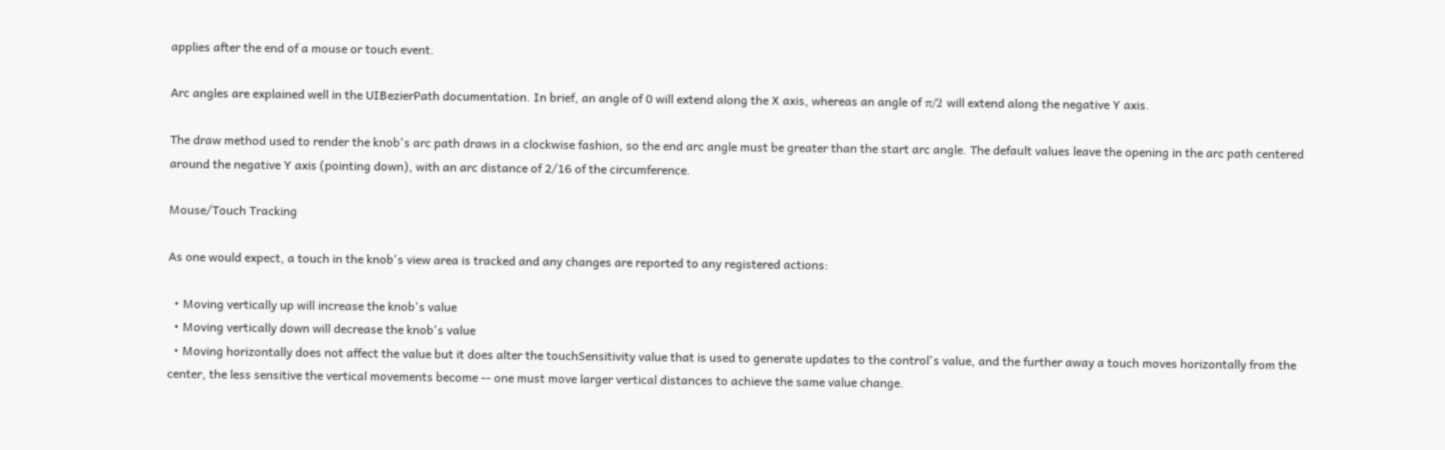applies after the end of a mouse or touch event.

Arc angles are explained well in the UIBezierPath documentation. In brief, an angle of 0 will extend along the X axis, whereas an angle of π/2 will extend along the negative Y axis.

The draw method used to render the knob's arc path draws in a clockwise fashion, so the end arc angle must be greater than the start arc angle. The default values leave the opening in the arc path centered around the negative Y axis (pointing down), with an arc distance of 2/16 of the circumference.

Mouse/Touch Tracking

As one would expect, a touch in the knob's view area is tracked and any changes are reported to any registered actions:

  • Moving vertically up will increase the knob's value
  • Moving vertically down will decrease the knob's value
  • Moving horizontally does not affect the value but it does alter the touchSensitivity value that is used to generate updates to the control's value, and the further away a touch moves horizontally from the center, the less sensitive the vertical movements become -- one must move larger vertical distances to achieve the same value change.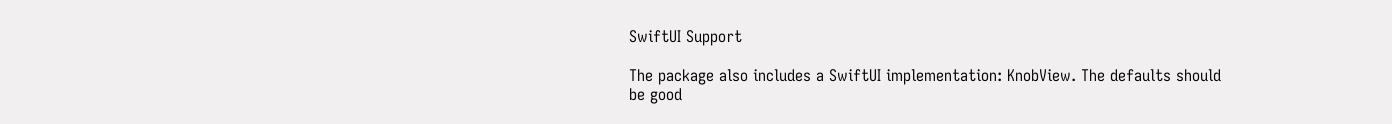SwiftUI Support

The package also includes a SwiftUI implementation: KnobView. The defaults should be good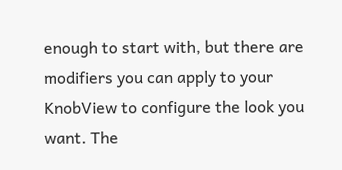enough to start with, but there are modifiers you can apply to your KnobView to configure the look you want. The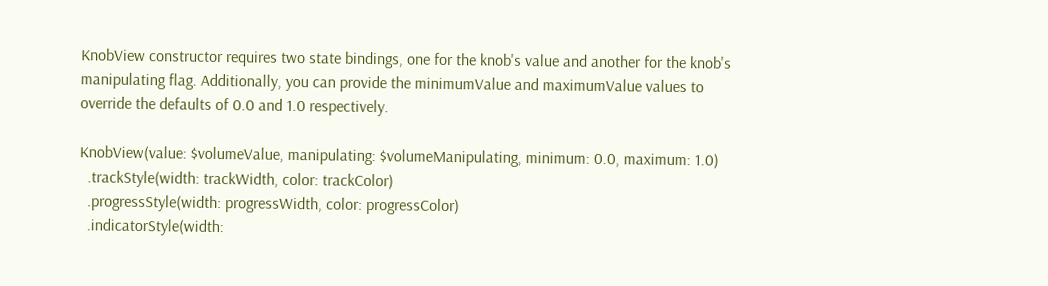KnobView constructor requires two state bindings, one for the knob's value and another for the knob's manipulating flag. Additionally, you can provide the minimumValue and maximumValue values to override the defaults of 0.0 and 1.0 respectively.

KnobView(value: $volumeValue, manipulating: $volumeManipulating, minimum: 0.0, maximum: 1.0)
  .trackStyle(width: trackWidth, color: trackColor)
  .progressStyle(width: progressWidth, color: progressColor)
  .indicatorStyle(width: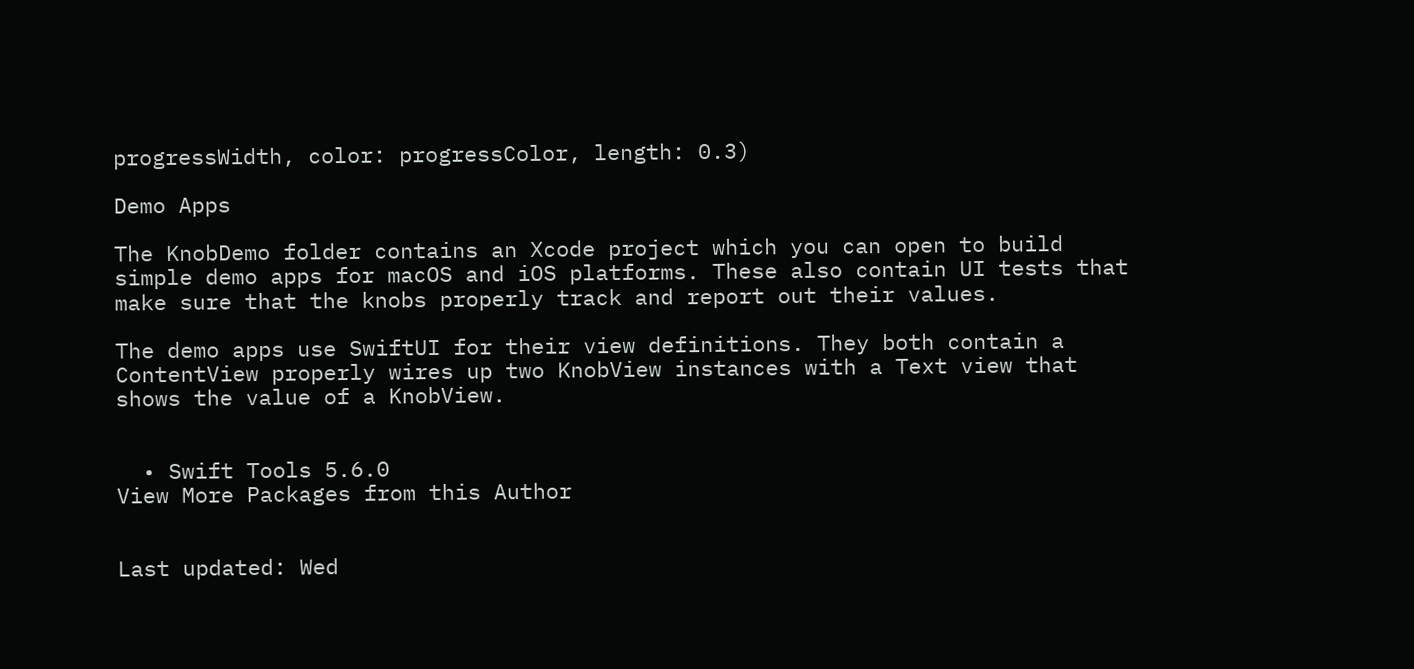progressWidth, color: progressColor, length: 0.3)

Demo Apps

The KnobDemo folder contains an Xcode project which you can open to build simple demo apps for macOS and iOS platforms. These also contain UI tests that make sure that the knobs properly track and report out their values.

The demo apps use SwiftUI for their view definitions. They both contain a ContentView properly wires up two KnobView instances with a Text view that shows the value of a KnobView.


  • Swift Tools 5.6.0
View More Packages from this Author


Last updated: Wed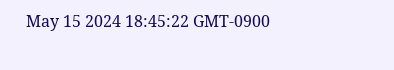May 15 2024 18:45:22 GMT-0900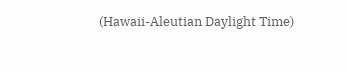(Hawaii-Aleutian Daylight Time)